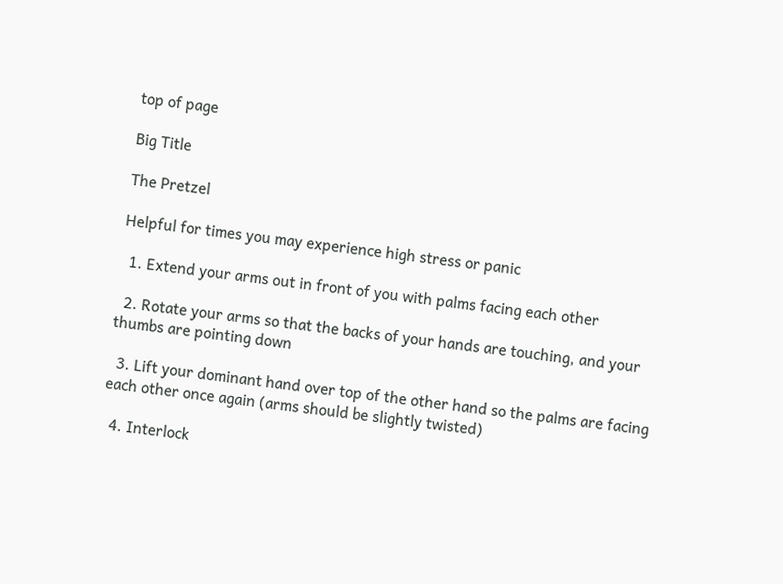top of page

Big Title

The Pretzel

Helpful for times you may experience high stress or panic

  1. Extend your arms out in front of you with palms facing each other

  2. Rotate your arms so that the backs of your hands are touching, and your thumbs are pointing down

  3. Lift your dominant hand over top of the other hand so the palms are facing each other once again (arms should be slightly twisted)

  4. Interlock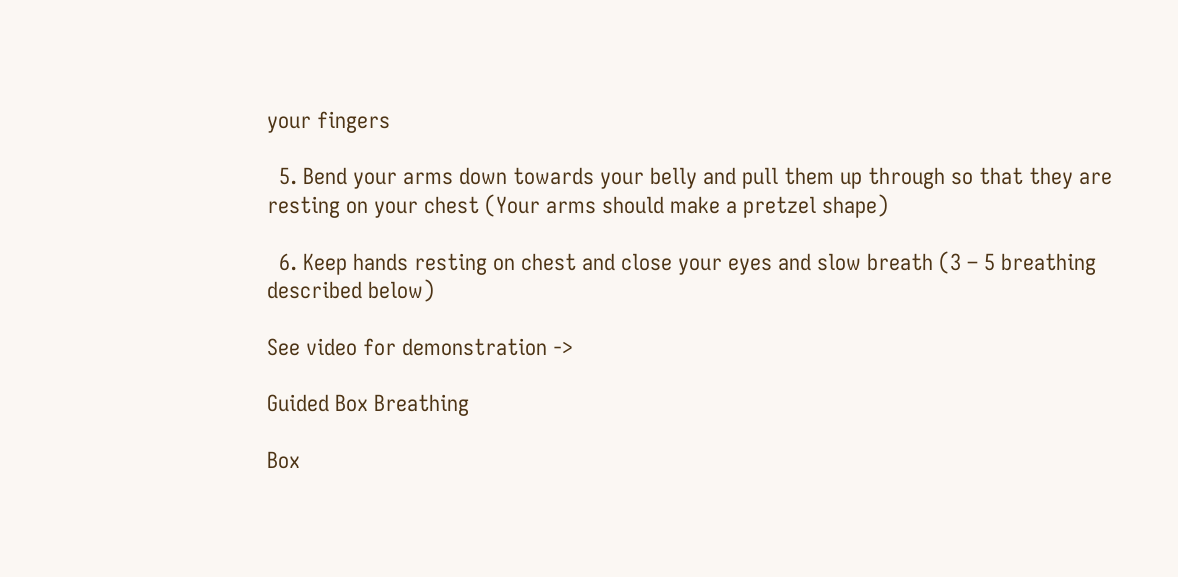your fingers

  5. Bend your arms down towards your belly and pull them up through so that they are resting on your chest (Your arms should make a pretzel shape)

  6. Keep hands resting on chest and close your eyes and slow breath (3 – 5 breathing described below)

See video for demonstration ->

Guided Box Breathing

Box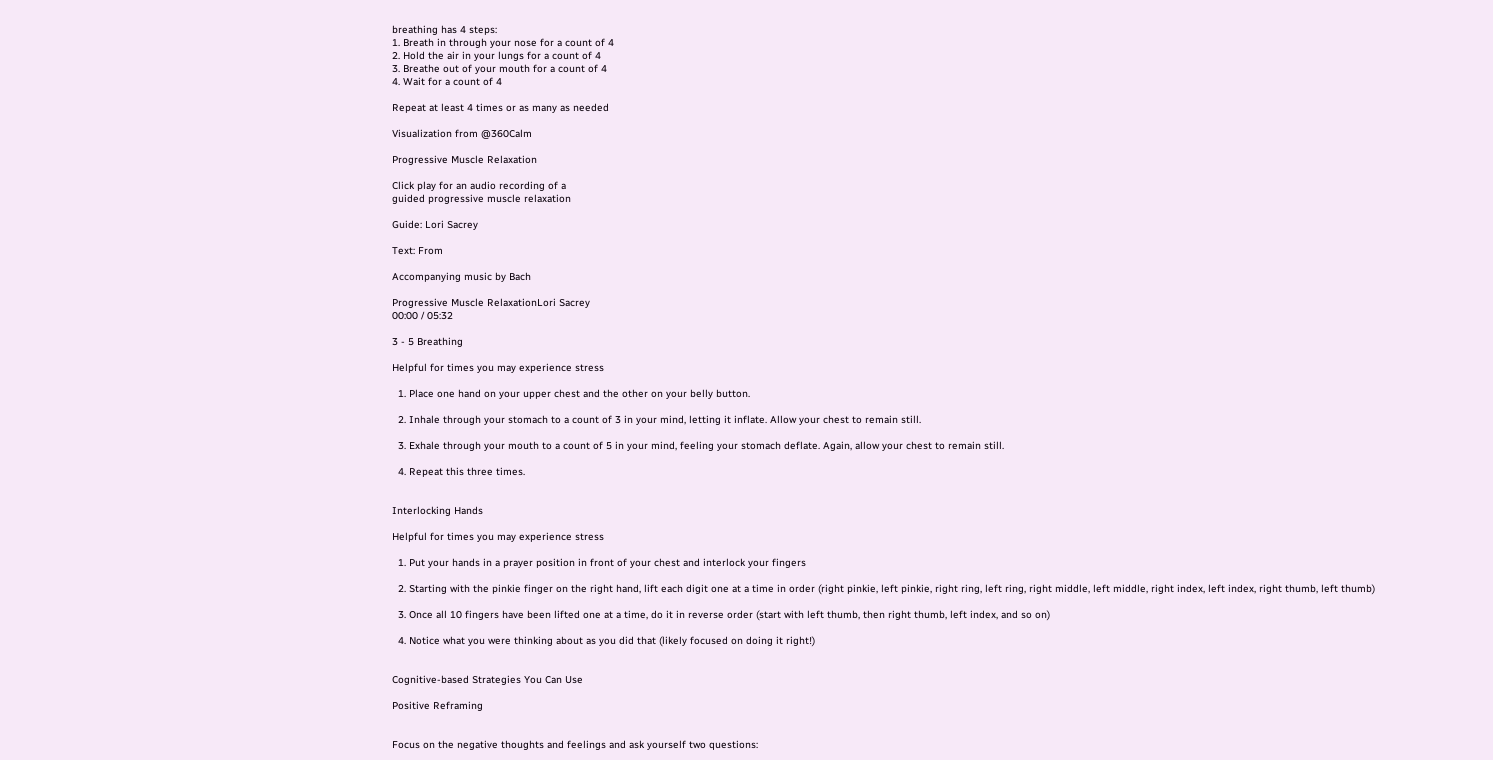breathing has 4 steps:
1. Breath in through your nose for a count of 4
2. Hold the air in your lungs for a count of 4
3. Breathe out of your mouth for a count of 4
4. Wait for a count of 4

Repeat at least 4 times or as many as needed

Visualization from @360Calm

Progressive Muscle Relaxation

Click play for an audio recording of a
guided progressive muscle relaxation

Guide: Lori Sacrey

Text: From

Accompanying music by Bach

Progressive Muscle RelaxationLori Sacrey
00:00 / 05:32

3 - 5 Breathing

Helpful for times you may experience stress

  1. Place one hand on your upper chest and the other on your belly button.

  2. Inhale through your stomach to a count of 3 in your mind, letting it inflate. Allow your chest to remain still.

  3. Exhale through your mouth to a count of 5 in your mind, feeling your stomach deflate. Again, allow your chest to remain still.

  4. Repeat this three times.


Interlocking Hands

Helpful for times you may experience stress

  1. Put your hands in a prayer position in front of your chest and interlock your fingers

  2. Starting with the pinkie finger on the right hand, lift each digit one at a time in order (right pinkie, left pinkie, right ring, left ring, right middle, left middle, right index, left index, right thumb, left thumb)

  3. Once all 10 fingers have been lifted one at a time, do it in reverse order (start with left thumb, then right thumb, left index, and so on)

  4. Notice what you were thinking about as you did that (likely focused on doing it right!)


Cognitive-based Strategies You Can Use

Positive Reframing


Focus on the negative thoughts and feelings and ask yourself two questions: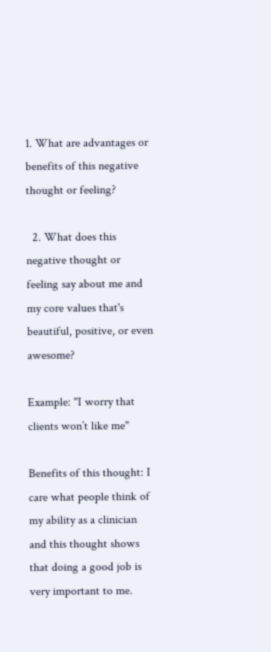1. What are advantages or benefits of this negative thought or feeling?

  2. What does this negative thought or feeling say about me and my core values that's beautiful, positive, or even awesome?

Example: "I worry that clients won’t like me"

Benefits of this thought: I care what people think of my ability as a clinician and this thought shows that doing a good job is very important to me.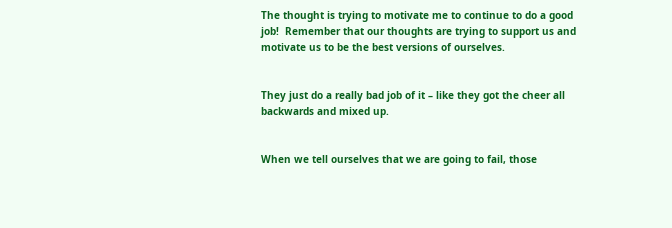The thought is trying to motivate me to continue to do a good job!  Remember that our thoughts are trying to support us and motivate us to be the best versions of ourselves.


They just do a really bad job of it – like they got the cheer all backwards and mixed up.


When we tell ourselves that we are going to fail, those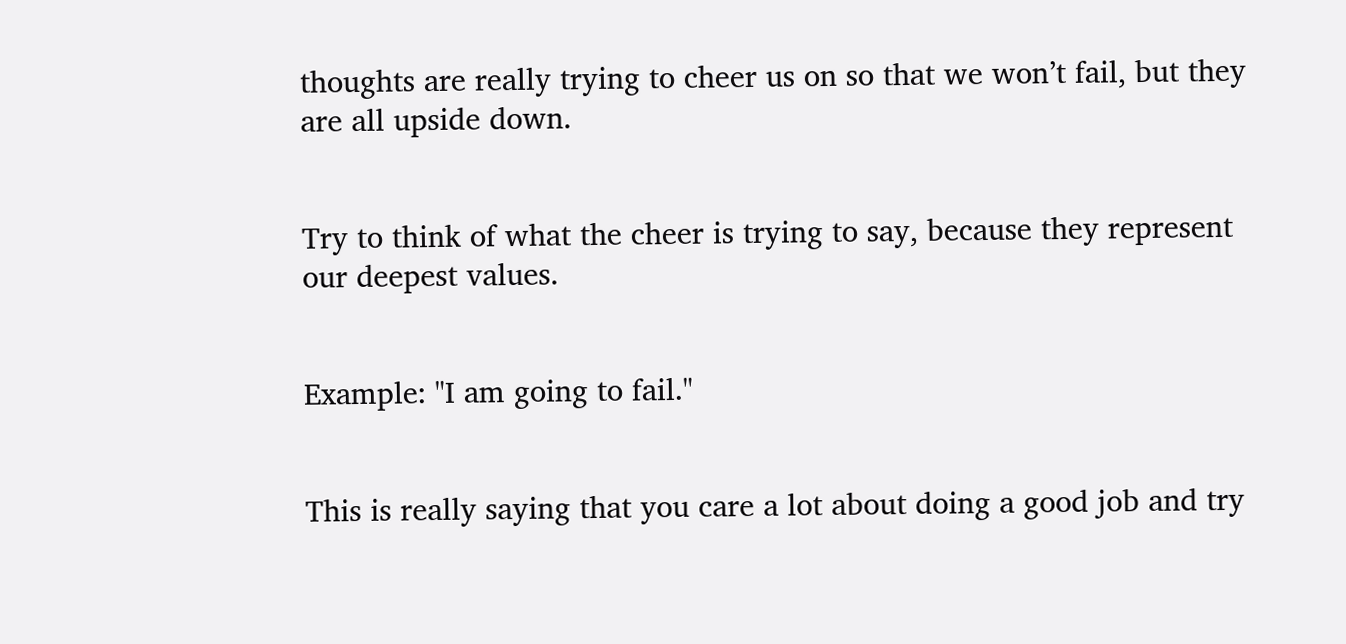thoughts are really trying to cheer us on so that we won’t fail, but they are all upside down.


Try to think of what the cheer is trying to say, because they represent our deepest values.


Example: "I am going to fail."


This is really saying that you care a lot about doing a good job and try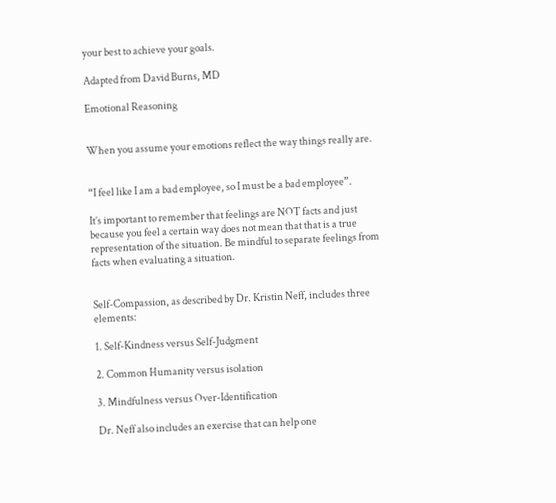your best to achieve your goals.

Adapted from David Burns, MD

Emotional Reasoning


When you assume your emotions reflect the way things really are.


“I feel like I am a bad employee, so I must be a bad employee”.

It’s important to remember that feelings are NOT facts and just because you feel a certain way does not mean that that is a true representation of the situation. Be mindful to separate feelings from facts when evaluating a situation.


Self-Compassion, as described by Dr. Kristin Neff, includes three elements:

1. Self-Kindness versus Self-Judgment

2. Common Humanity versus isolation

3. Mindfulness versus Over-Identification

Dr. Neff also includes an exercise that can help one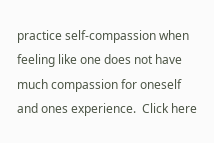practice self-compassion when feeling like one does not have much compassion for oneself and ones experience.  Click here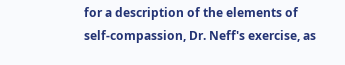for a description of the elements of self-compassion, Dr. Neff's exercise, as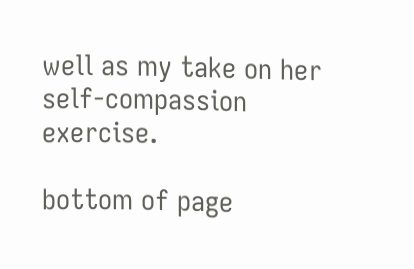well as my take on her self-compassion exercise.

bottom of page